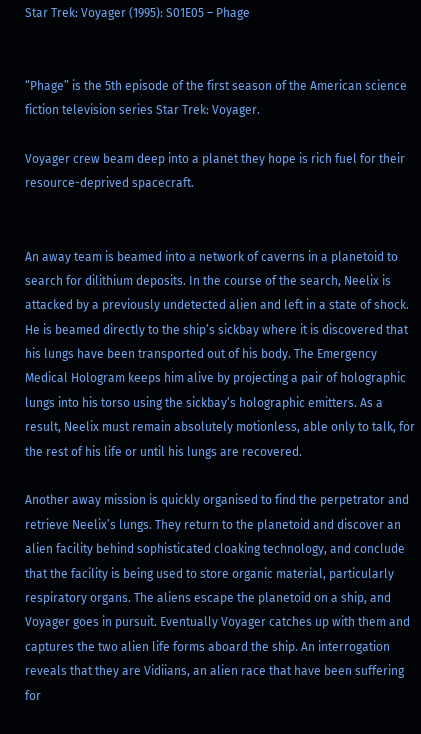Star Trek: Voyager (1995): S01E05 – Phage


“Phage” is the 5th episode of the first season of the American science fiction television series Star Trek: Voyager.

Voyager crew beam deep into a planet they hope is rich fuel for their resource-deprived spacecraft.


An away team is beamed into a network of caverns in a planetoid to search for dilithium deposits. In the course of the search, Neelix is attacked by a previously undetected alien and left in a state of shock. He is beamed directly to the ship’s sickbay where it is discovered that his lungs have been transported out of his body. The Emergency Medical Hologram keeps him alive by projecting a pair of holographic lungs into his torso using the sickbay’s holographic emitters. As a result, Neelix must remain absolutely motionless, able only to talk, for the rest of his life or until his lungs are recovered.

Another away mission is quickly organised to find the perpetrator and retrieve Neelix’s lungs. They return to the planetoid and discover an alien facility behind sophisticated cloaking technology, and conclude that the facility is being used to store organic material, particularly respiratory organs. The aliens escape the planetoid on a ship, and Voyager goes in pursuit. Eventually Voyager catches up with them and captures the two alien life forms aboard the ship. An interrogation reveals that they are Vidiians, an alien race that have been suffering for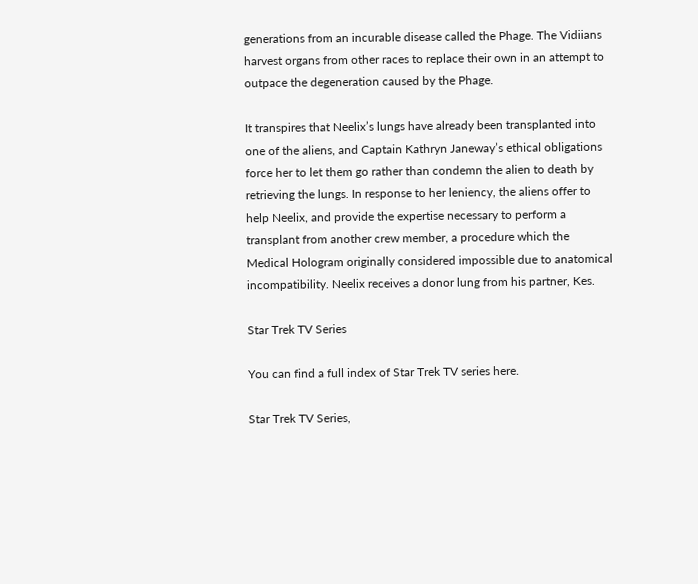generations from an incurable disease called the Phage. The Vidiians harvest organs from other races to replace their own in an attempt to outpace the degeneration caused by the Phage.

It transpires that Neelix’s lungs have already been transplanted into one of the aliens, and Captain Kathryn Janeway’s ethical obligations force her to let them go rather than condemn the alien to death by retrieving the lungs. In response to her leniency, the aliens offer to help Neelix, and provide the expertise necessary to perform a transplant from another crew member, a procedure which the Medical Hologram originally considered impossible due to anatomical incompatibility. Neelix receives a donor lung from his partner, Kes.

Star Trek TV Series

You can find a full index of Star Trek TV series here.

Star Trek TV Series,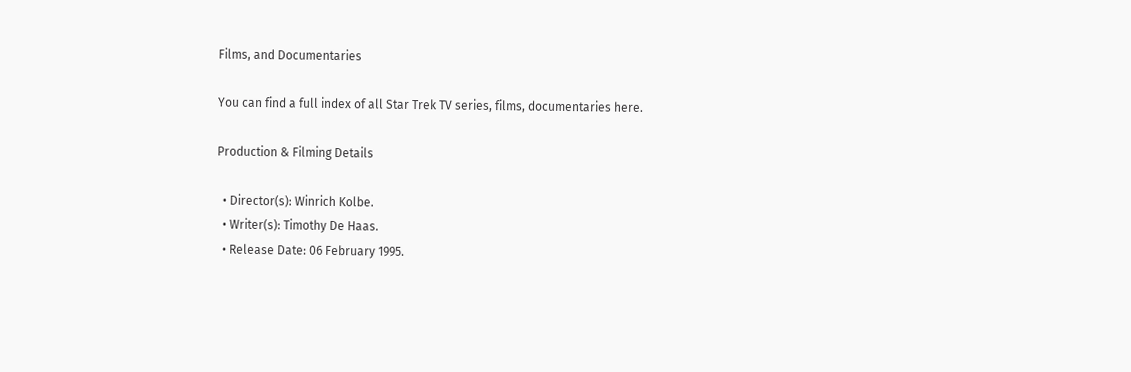Films, and Documentaries

You can find a full index of all Star Trek TV series, films, documentaries here.

Production & Filming Details

  • Director(s): Winrich Kolbe.
  • Writer(s): Timothy De Haas.
  • Release Date: 06 February 1995.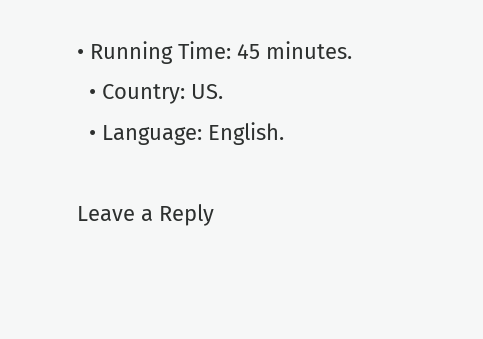• Running Time: 45 minutes.
  • Country: US.
  • Language: English.

Leave a Reply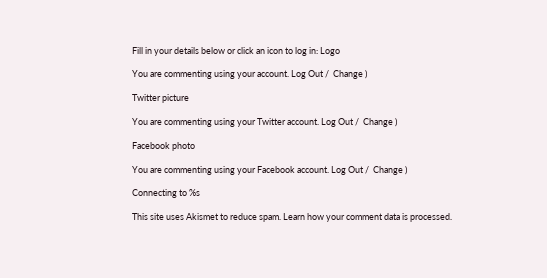Fill in your details below or click an icon to log in: Logo

You are commenting using your account. Log Out /  Change )

Twitter picture

You are commenting using your Twitter account. Log Out /  Change )

Facebook photo

You are commenting using your Facebook account. Log Out /  Change )

Connecting to %s

This site uses Akismet to reduce spam. Learn how your comment data is processed.